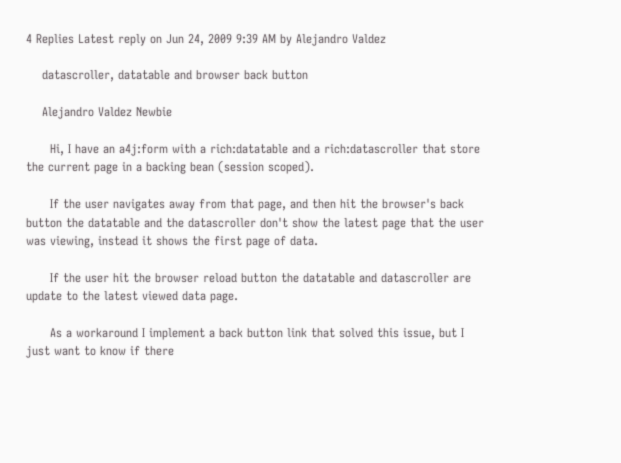4 Replies Latest reply on Jun 24, 2009 9:39 AM by Alejandro Valdez

    datascroller, datatable and browser back button

    Alejandro Valdez Newbie

      Hi, I have an a4j:form with a rich:datatable and a rich:datascroller that store the current page in a backing bean (session scoped).

      If the user navigates away from that page, and then hit the browser's back button the datatable and the datascroller don't show the latest page that the user was viewing, instead it shows the first page of data.

      If the user hit the browser reload button the datatable and datascroller are update to the latest viewed data page.

      As a workaround I implement a back button link that solved this issue, but I just want to know if there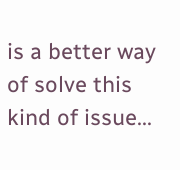is a better way of solve this kind of issue...